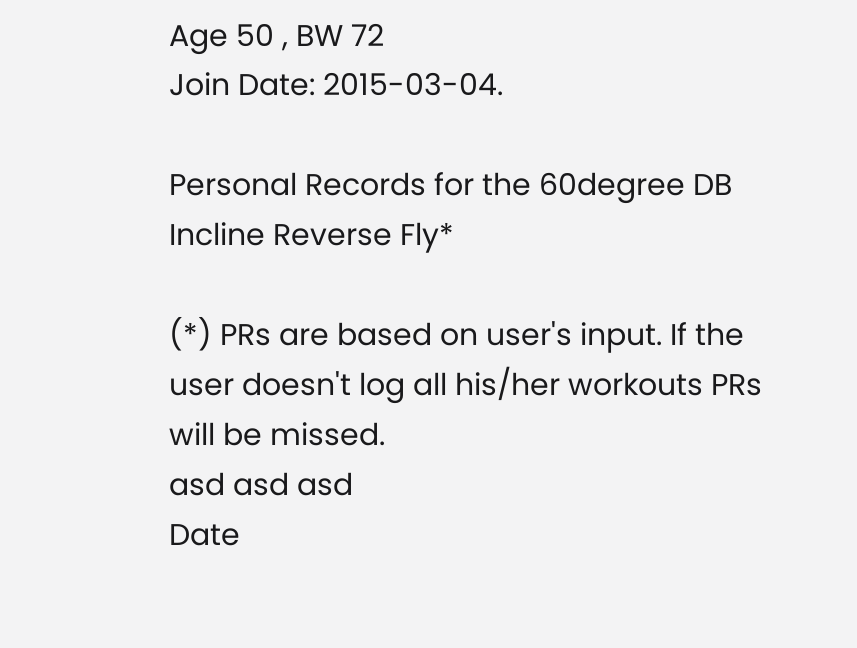Age 50 , BW 72
Join Date: 2015-03-04.

Personal Records for the 60degree DB Incline Reverse Fly*

(*) PRs are based on user's input. If the user doesn't log all his/her workouts PRs will be missed.
asd asd asd
Date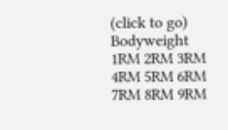(click to go) Bodyweight 1RM 2RM 3RM 4RM 5RM 6RM 7RM 8RM 9RM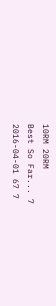10RM 20RM
Best So Far... 7
2016-04-01 67 7